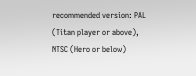recommended version: PAL (Titan player or above), NTSC (Hero or below)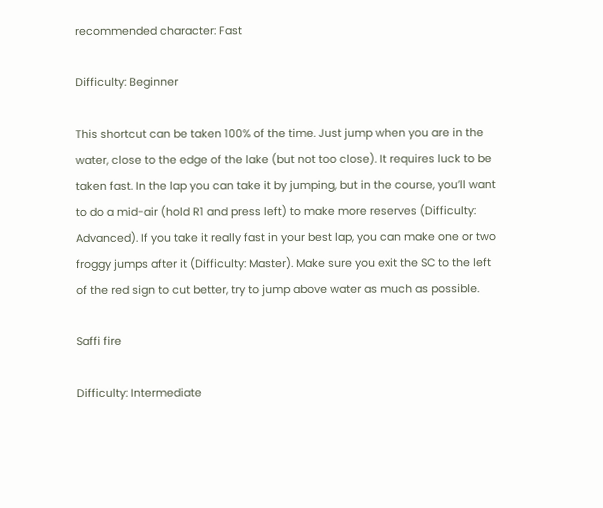recommended character: Fast

Difficulty: Beginner

This shortcut can be taken 100% of the time. Just jump when you are in the water, close to the edge of the lake (but not too close). It requires luck to be taken fast. In the lap you can take it by jumping, but in the course, you’ll want to do a mid-air (hold R1 and press left) to make more reserves (Difficulty: Advanced). If you take it really fast in your best lap, you can make one or two froggy jumps after it (Difficulty: Master). Make sure you exit the SC to the left of the red sign to cut better, try to jump above water as much as possible.

Saffi fire

Difficulty: Intermediate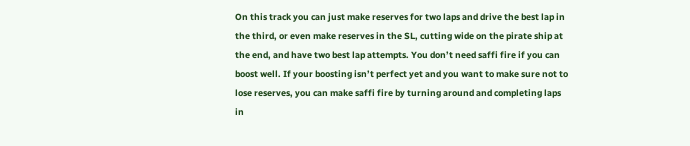On this track you can just make reserves for two laps and drive the best lap in the third, or even make reserves in the SL, cutting wide on the pirate ship at the end, and have two best lap attempts. You don’t need saffi fire if you can boost well. If your boosting isn’t perfect yet and you want to make sure not to lose reserves, you can make saffi fire by turning around and completing laps in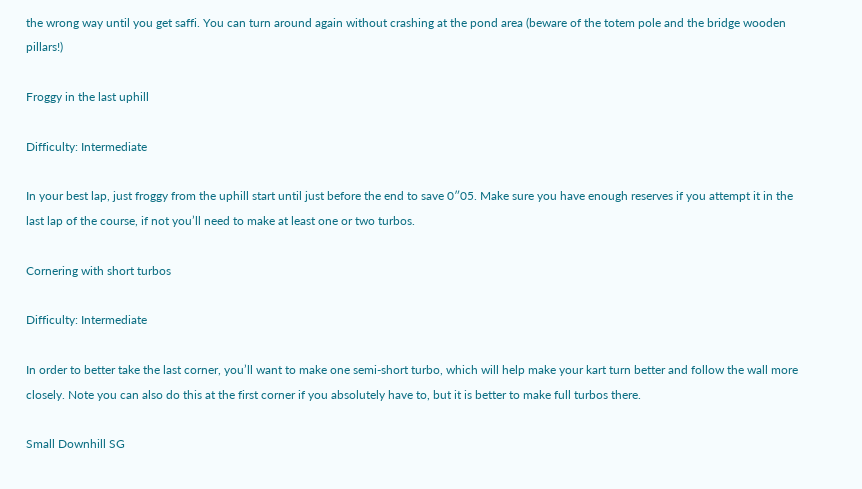the wrong way until you get saffi. You can turn around again without crashing at the pond area (beware of the totem pole and the bridge wooden pillars!)

Froggy in the last uphill

Difficulty: Intermediate

In your best lap, just froggy from the uphill start until just before the end to save 0″05. Make sure you have enough reserves if you attempt it in the last lap of the course, if not you’ll need to make at least one or two turbos.

Cornering with short turbos

Difficulty: Intermediate

In order to better take the last corner, you’ll want to make one semi-short turbo, which will help make your kart turn better and follow the wall more closely. Note you can also do this at the first corner if you absolutely have to, but it is better to make full turbos there.

Small Downhill SG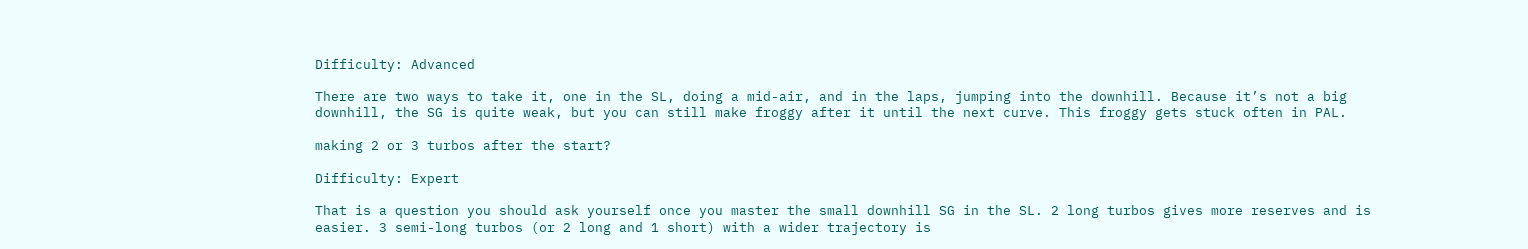Difficulty: Advanced

There are two ways to take it, one in the SL, doing a mid-air, and in the laps, jumping into the downhill. Because it’s not a big downhill, the SG is quite weak, but you can still make froggy after it until the next curve. This froggy gets stuck often in PAL.

making 2 or 3 turbos after the start?

Difficulty: Expert

That is a question you should ask yourself once you master the small downhill SG in the SL. 2 long turbos gives more reserves and is easier. 3 semi-long turbos (or 2 long and 1 short) with a wider trajectory is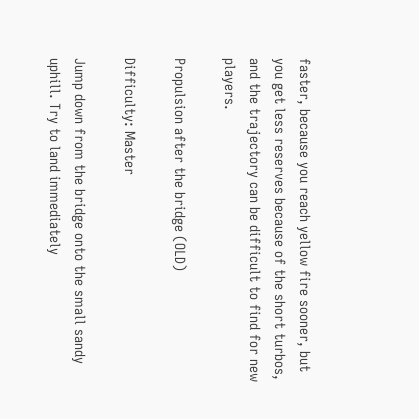faster, because you reach yellow fire sooner, but you get less reserves because of the short turbos, and the trajectory can be difficult to find for new players.

Propulsion after the bridge (OLD)

Difficulty: Master

Jump down from the bridge onto the small sandy uphill. Try to land immediately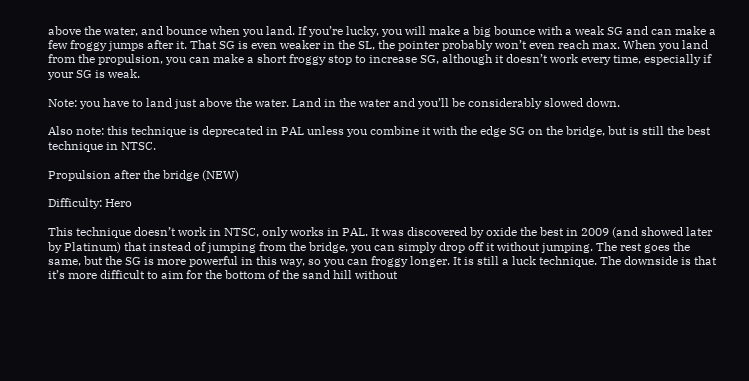above the water, and bounce when you land. If you’re lucky, you will make a big bounce with a weak SG and can make a few froggy jumps after it. That SG is even weaker in the SL, the pointer probably won’t even reach max. When you land from the propulsion, you can make a short froggy stop to increase SG, although it doesn’t work every time, especially if your SG is weak.

Note: you have to land just above the water. Land in the water and you’ll be considerably slowed down.

Also note: this technique is deprecated in PAL unless you combine it with the edge SG on the bridge, but is still the best technique in NTSC.

Propulsion after the bridge (NEW)

Difficulty: Hero

This technique doesn’t work in NTSC, only works in PAL. It was discovered by oxide the best in 2009 (and showed later by Platinum) that instead of jumping from the bridge, you can simply drop off it without jumping. The rest goes the same, but the SG is more powerful in this way, so you can froggy longer. It is still a luck technique. The downside is that it’s more difficult to aim for the bottom of the sand hill without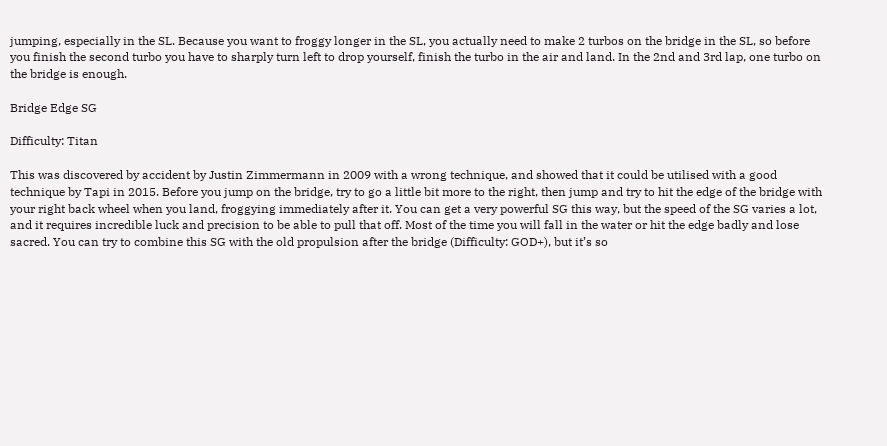jumping, especially in the SL. Because you want to froggy longer in the SL, you actually need to make 2 turbos on the bridge in the SL, so before you finish the second turbo you have to sharply turn left to drop yourself, finish the turbo in the air and land. In the 2nd and 3rd lap, one turbo on the bridge is enough.

Bridge Edge SG

Difficulty: Titan

This was discovered by accident by Justin Zimmermann in 2009 with a wrong technique, and showed that it could be utilised with a good technique by Tapi in 2015. Before you jump on the bridge, try to go a little bit more to the right, then jump and try to hit the edge of the bridge with your right back wheel when you land, froggying immediately after it. You can get a very powerful SG this way, but the speed of the SG varies a lot, and it requires incredible luck and precision to be able to pull that off. Most of the time you will fall in the water or hit the edge badly and lose sacred. You can try to combine this SG with the old propulsion after the bridge (Difficulty: GOD+), but it’s so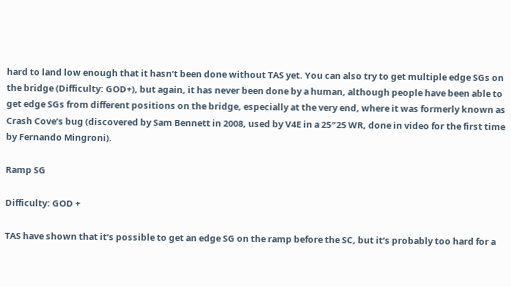hard to land low enough that it hasn’t been done without TAS yet. You can also try to get multiple edge SGs on the bridge (Difficulty: GOD+), but again, it has never been done by a human, although people have been able to get edge SGs from different positions on the bridge, especially at the very end, where it was formerly known as Crash Cove’s bug (discovered by Sam Bennett in 2008, used by V4E in a 25″25 WR, done in video for the first time by Fernando Mingroni).

Ramp SG

Difficulty: GOD +

TAS have shown that it’s possible to get an edge SG on the ramp before the SC, but it’s probably too hard for a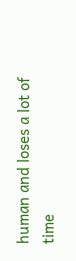human and loses a lot of time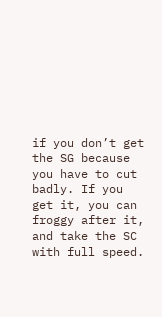if you don’t get the SG because you have to cut badly. If you get it, you can froggy after it, and take the SC with full speed.